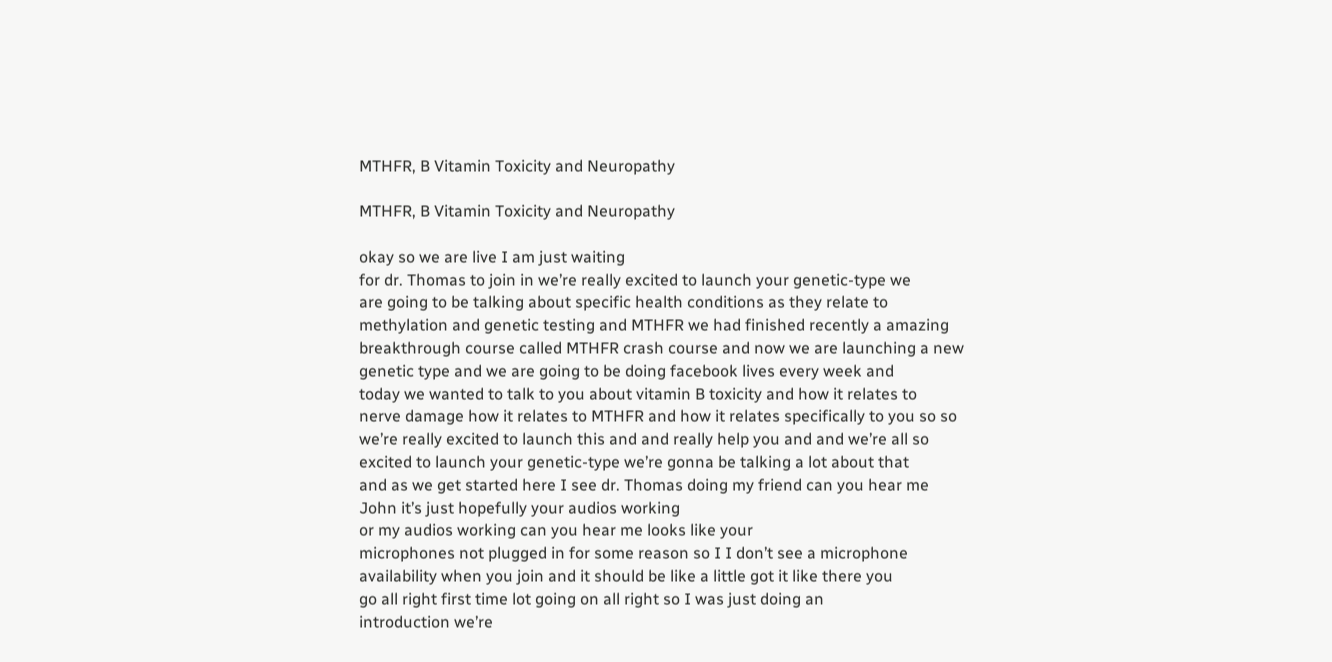MTHFR, B Vitamin Toxicity and Neuropathy

MTHFR, B Vitamin Toxicity and Neuropathy

okay so we are live I am just waiting
for dr. Thomas to join in we’re really excited to launch your genetic-type we
are going to be talking about specific health conditions as they relate to
methylation and genetic testing and MTHFR we had finished recently a amazing
breakthrough course called MTHFR crash course and now we are launching a new
genetic type and we are going to be doing facebook lives every week and
today we wanted to talk to you about vitamin B toxicity and how it relates to
nerve damage how it relates to MTHFR and how it relates specifically to you so so
we’re really excited to launch this and and really help you and and we’re all so
excited to launch your genetic-type we’re gonna be talking a lot about that
and as we get started here I see dr. Thomas doing my friend can you hear me
John it’s just hopefully your audios working
or my audios working can you hear me looks like your
microphones not plugged in for some reason so I I don’t see a microphone
availability when you join and it should be like a little got it like there you
go all right first time lot going on all right so I was just doing an
introduction we’re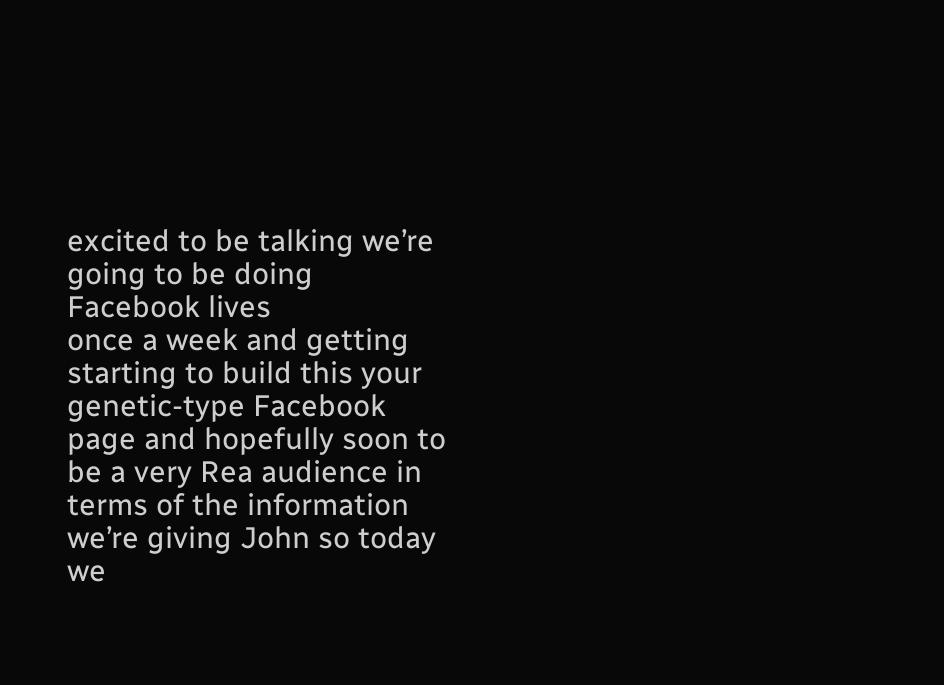excited to be talking we’re going to be doing Facebook lives
once a week and getting starting to build this your genetic-type Facebook
page and hopefully soon to be a very Rea audience in terms of the information
we’re giving John so today we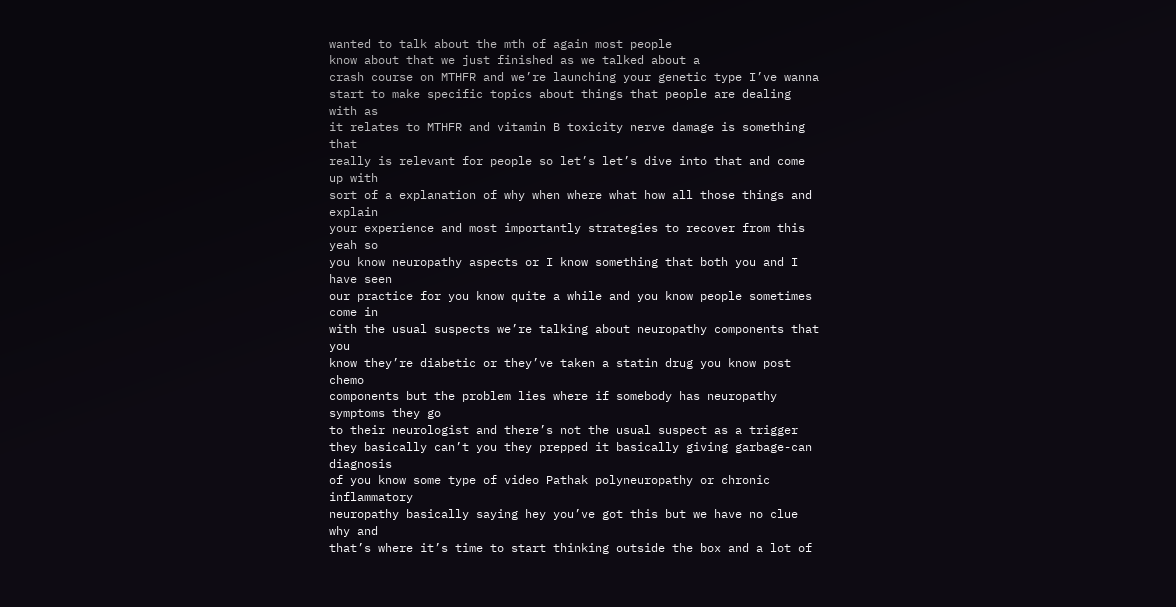wanted to talk about the mth of again most people
know about that we just finished as we talked about a
crash course on MTHFR and we’re launching your genetic type I’ve wanna
start to make specific topics about things that people are dealing with as
it relates to MTHFR and vitamin B toxicity nerve damage is something that
really is relevant for people so let’s let’s dive into that and come up with
sort of a explanation of why when where what how all those things and explain
your experience and most importantly strategies to recover from this yeah so
you know neuropathy aspects or I know something that both you and I have seen
our practice for you know quite a while and you know people sometimes come in
with the usual suspects we’re talking about neuropathy components that you
know they’re diabetic or they’ve taken a statin drug you know post chemo
components but the problem lies where if somebody has neuropathy symptoms they go
to their neurologist and there’s not the usual suspect as a trigger
they basically can’t you they prepped it basically giving garbage-can diagnosis
of you know some type of video Pathak polyneuropathy or chronic inflammatory
neuropathy basically saying hey you’ve got this but we have no clue why and
that’s where it’s time to start thinking outside the box and a lot of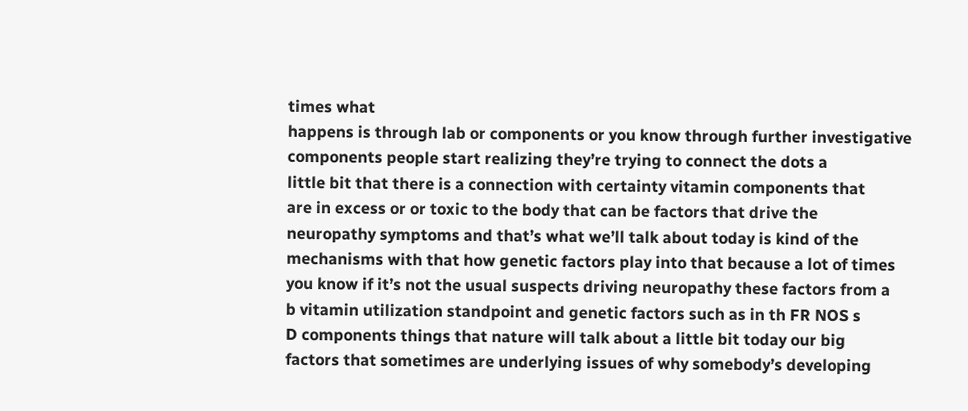times what
happens is through lab or components or you know through further investigative
components people start realizing they’re trying to connect the dots a
little bit that there is a connection with certainty vitamin components that
are in excess or or toxic to the body that can be factors that drive the
neuropathy symptoms and that’s what we’ll talk about today is kind of the
mechanisms with that how genetic factors play into that because a lot of times
you know if it’s not the usual suspects driving neuropathy these factors from a
b vitamin utilization standpoint and genetic factors such as in th FR NOS s
D components things that nature will talk about a little bit today our big
factors that sometimes are underlying issues of why somebody’s developing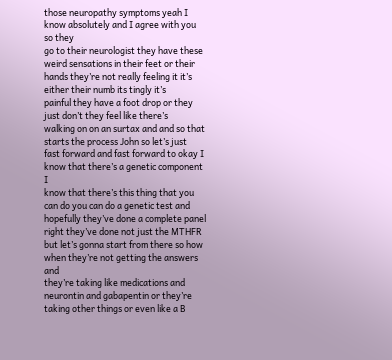those neuropathy symptoms yeah I know absolutely and I agree with you so they
go to their neurologist they have these weird sensations in their feet or their
hands they’re not really feeling it it’s either their numb its tingly it’s
painful they have a foot drop or they just don’t they feel like there’s
walking on on an surtax and and so that starts the process John so let’s just
fast forward and fast forward to okay I know that there’s a genetic component I
know that there’s this thing that you can do you can do a genetic test and
hopefully they’ve done a complete panel right they’ve done not just the MTHFR
but let’s gonna start from there so how when they’re not getting the answers and
they’re taking like medications and neurontin and gabapentin or they’re
taking other things or even like a B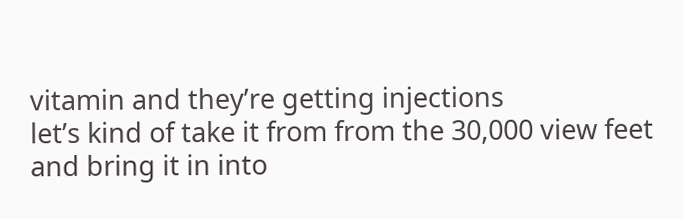vitamin and they’re getting injections
let’s kind of take it from from the 30,000 view feet and bring it in into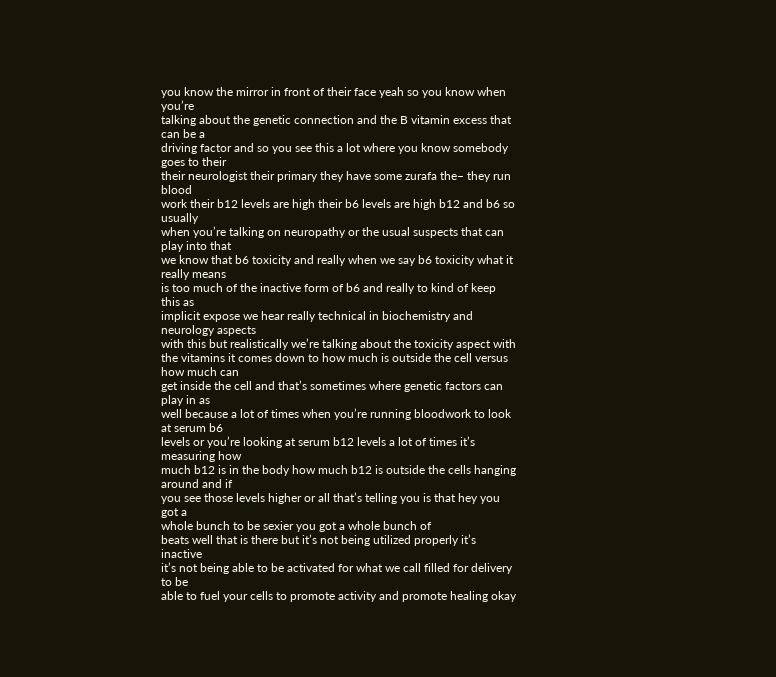you know the mirror in front of their face yeah so you know when you’re
talking about the genetic connection and the B vitamin excess that can be a
driving factor and so you see this a lot where you know somebody goes to their
their neurologist their primary they have some zurafa the– they run blood
work their b12 levels are high their b6 levels are high b12 and b6 so usually
when you’re talking on neuropathy or the usual suspects that can play into that
we know that b6 toxicity and really when we say b6 toxicity what it really means
is too much of the inactive form of b6 and really to kind of keep this as
implicit expose we hear really technical in biochemistry and neurology aspects
with this but realistically we’re talking about the toxicity aspect with
the vitamins it comes down to how much is outside the cell versus how much can
get inside the cell and that’s sometimes where genetic factors can play in as
well because a lot of times when you’re running bloodwork to look at serum b6
levels or you’re looking at serum b12 levels a lot of times it’s measuring how
much b12 is in the body how much b12 is outside the cells hanging around and if
you see those levels higher or all that’s telling you is that hey you got a
whole bunch to be sexier you got a whole bunch of
beats well that is there but it’s not being utilized properly it’s inactive
it’s not being able to be activated for what we call filled for delivery to be
able to fuel your cells to promote activity and promote healing okay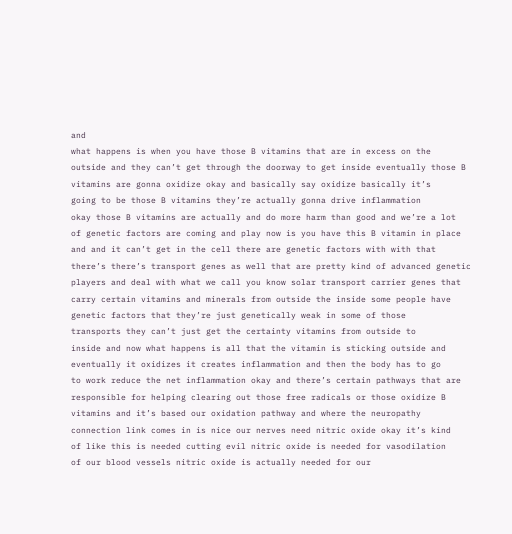and
what happens is when you have those B vitamins that are in excess on the
outside and they can’t get through the doorway to get inside eventually those B
vitamins are gonna oxidize okay and basically say oxidize basically it’s
going to be those B vitamins they’re actually gonna drive inflammation
okay those B vitamins are actually and do more harm than good and we’re a lot
of genetic factors are coming and play now is you have this B vitamin in place
and and it can’t get in the cell there are genetic factors with with that
there’s there’s transport genes as well that are pretty kind of advanced genetic
players and deal with what we call you know solar transport carrier genes that
carry certain vitamins and minerals from outside the inside some people have
genetic factors that they’re just genetically weak in some of those
transports they can’t just get the certainty vitamins from outside to
inside and now what happens is all that the vitamin is sticking outside and
eventually it oxidizes it creates inflammation and then the body has to go
to work reduce the net inflammation okay and there’s certain pathways that are
responsible for helping clearing out those free radicals or those oxidize B
vitamins and it’s based our oxidation pathway and where the neuropathy
connection link comes in is nice our nerves need nitric oxide okay it’s kind
of like this is needed cutting evil nitric oxide is needed for vasodilation
of our blood vessels nitric oxide is actually needed for our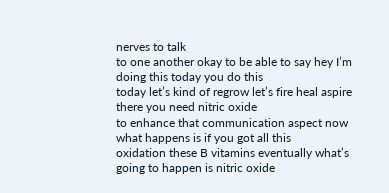nerves to talk
to one another okay to be able to say hey I’m doing this today you do this
today let’s kind of regrow let’s fire heal aspire there you need nitric oxide
to enhance that communication aspect now what happens is if you got all this
oxidation these B vitamins eventually what’s going to happen is nitric oxide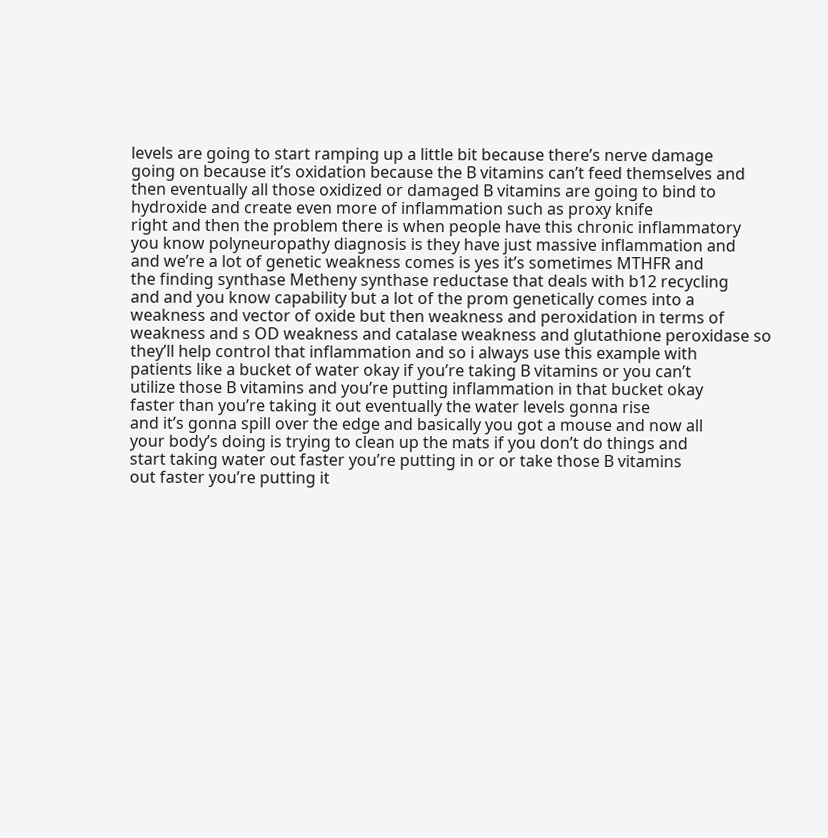levels are going to start ramping up a little bit because there’s nerve damage
going on because it’s oxidation because the B vitamins can’t feed themselves and
then eventually all those oxidized or damaged B vitamins are going to bind to
hydroxide and create even more of inflammation such as proxy knife
right and then the problem there is when people have this chronic inflammatory
you know polyneuropathy diagnosis is they have just massive inflammation and
and we’re a lot of genetic weakness comes is yes it’s sometimes MTHFR and
the finding synthase Metheny synthase reductase that deals with b12 recycling
and and you know capability but a lot of the prom genetically comes into a
weakness and vector of oxide but then weakness and peroxidation in terms of
weakness and s OD weakness and catalase weakness and glutathione peroxidase so
they’ll help control that inflammation and so i always use this example with
patients like a bucket of water okay if you’re taking B vitamins or you can’t
utilize those B vitamins and you’re putting inflammation in that bucket okay
faster than you’re taking it out eventually the water levels gonna rise
and it’s gonna spill over the edge and basically you got a mouse and now all
your body’s doing is trying to clean up the mats if you don’t do things and
start taking water out faster you’re putting in or or take those B vitamins
out faster you’re putting it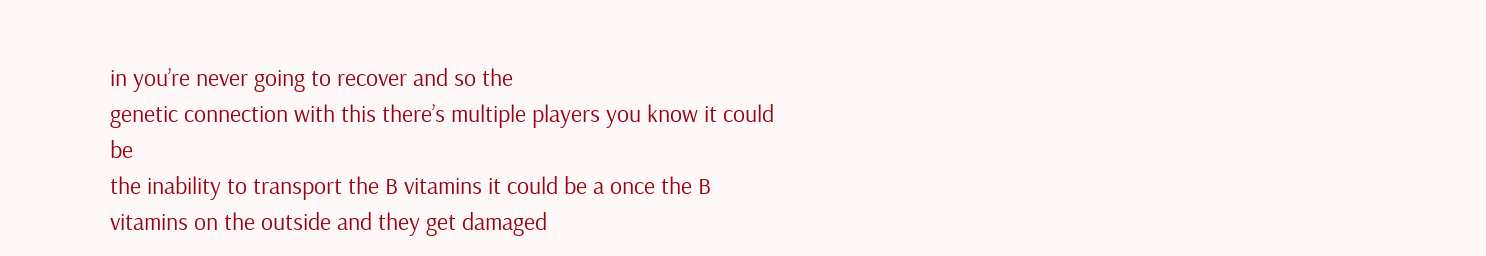in you’re never going to recover and so the
genetic connection with this there’s multiple players you know it could be
the inability to transport the B vitamins it could be a once the B
vitamins on the outside and they get damaged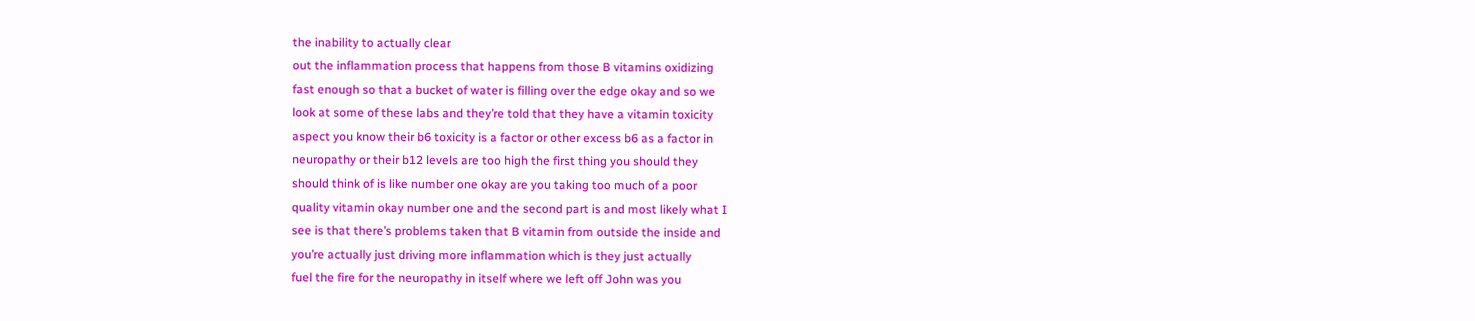the inability to actually clear
out the inflammation process that happens from those B vitamins oxidizing
fast enough so that a bucket of water is filling over the edge okay and so we
look at some of these labs and they’re told that they have a vitamin toxicity
aspect you know their b6 toxicity is a factor or other excess b6 as a factor in
neuropathy or their b12 levels are too high the first thing you should they
should think of is like number one okay are you taking too much of a poor
quality vitamin okay number one and the second part is and most likely what I
see is that there’s problems taken that B vitamin from outside the inside and
you’re actually just driving more inflammation which is they just actually
fuel the fire for the neuropathy in itself where we left off John was you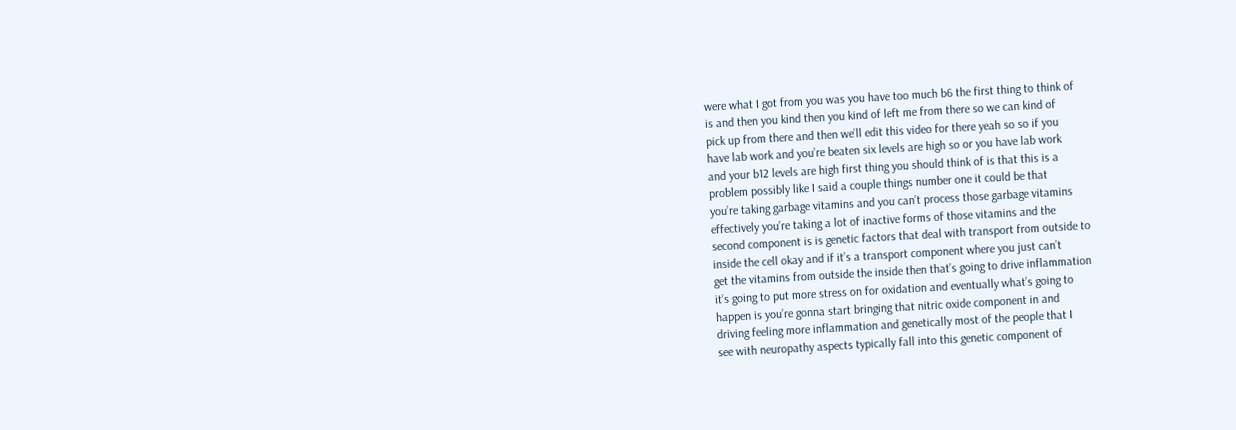were what I got from you was you have too much b6 the first thing to think of
is and then you kind then you kind of left me from there so we can kind of
pick up from there and then we’ll edit this video for there yeah so so if you
have lab work and you’re beaten six levels are high so or you have lab work
and your b12 levels are high first thing you should think of is that this is a
problem possibly like I said a couple things number one it could be that
you’re taking garbage vitamins and you can’t process those garbage vitamins
effectively you’re taking a lot of inactive forms of those vitamins and the
second component is is genetic factors that deal with transport from outside to
inside the cell okay and if it’s a transport component where you just can’t
get the vitamins from outside the inside then that’s going to drive inflammation
it’s going to put more stress on for oxidation and eventually what’s going to
happen is you’re gonna start bringing that nitric oxide component in and
driving feeling more inflammation and genetically most of the people that I
see with neuropathy aspects typically fall into this genetic component of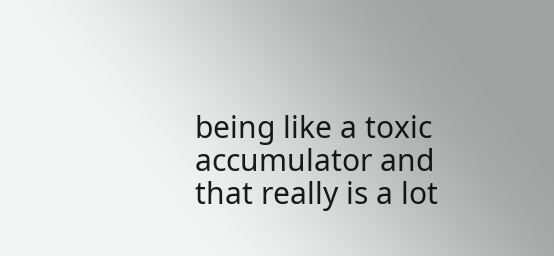being like a toxic accumulator and that really is a lot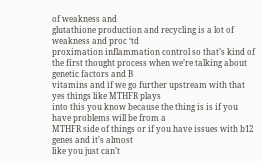of weakness and
glutathione production and recycling is a lot of weakness and proc ‘td
proximation inflammation control so that’s kind of
the first thought process when we’re talking about genetic factors and B
vitamins and if we go further upstream with that yes things like MTHFR plays
into this you know because the thing is is if you have problems will be from a
MTHFR side of things or if you have issues with b12 genes and it’s almost
like you just can’t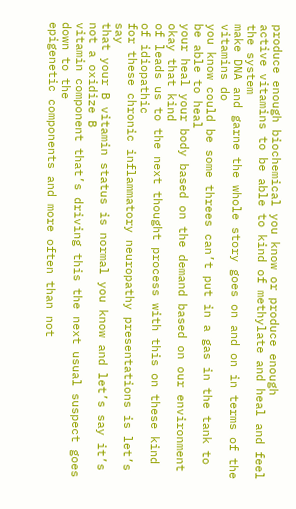produce enough biochemical you know or produce enough
active vitamins to be able to kind of methylate and heal and feel the system
make DNA and garne the whole story goes on and on in terms of the vitamins do
you know could be some threes can’t put in a gas in the tank to be able to heal
your heal your body based on the demand based on our environment okay that kind
of leads us to the next thought process with this on these kind of idiopathic
for these chronic inflammatory neuropathy presentations is let’s say
that your B vitamin status is normal you know and let’s say it’s not a oxidize B
vitamin component that’s driving this the next usual suspect goes down to the
epigenetic components and more often than not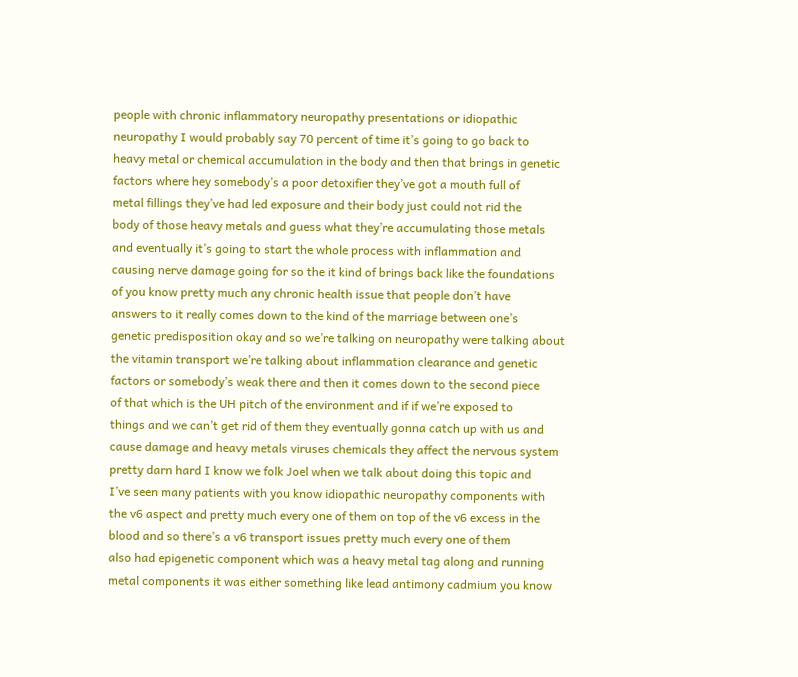people with chronic inflammatory neuropathy presentations or idiopathic
neuropathy I would probably say 70 percent of time it’s going to go back to
heavy metal or chemical accumulation in the body and then that brings in genetic
factors where hey somebody’s a poor detoxifier they’ve got a mouth full of
metal fillings they’ve had led exposure and their body just could not rid the
body of those heavy metals and guess what they’re accumulating those metals
and eventually it’s going to start the whole process with inflammation and
causing nerve damage going for so the it kind of brings back like the foundations
of you know pretty much any chronic health issue that people don’t have
answers to it really comes down to the kind of the marriage between one’s
genetic predisposition okay and so we’re talking on neuropathy were talking about
the vitamin transport we’re talking about inflammation clearance and genetic
factors or somebody’s weak there and then it comes down to the second piece
of that which is the UH pitch of the environment and if if we’re exposed to
things and we can’t get rid of them they eventually gonna catch up with us and
cause damage and heavy metals viruses chemicals they affect the nervous system
pretty darn hard I know we folk Joel when we talk about doing this topic and
I’ve seen many patients with you know idiopathic neuropathy components with
the v6 aspect and pretty much every one of them on top of the v6 excess in the
blood and so there’s a v6 transport issues pretty much every one of them
also had epigenetic component which was a heavy metal tag along and running
metal components it was either something like lead antimony cadmium you know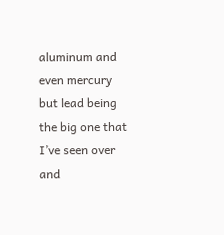aluminum and even mercury but lead being the big one that I’ve seen over and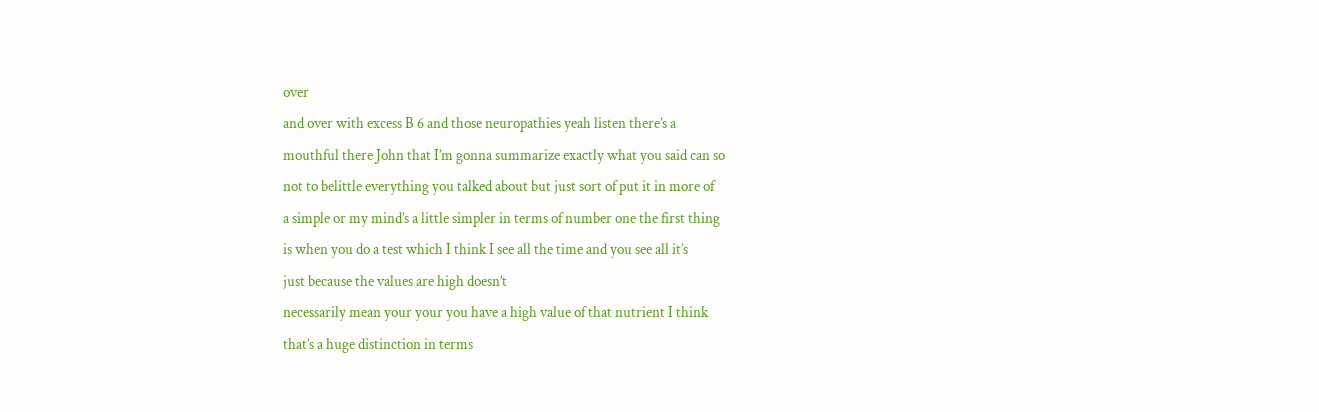over
and over with excess B 6 and those neuropathies yeah listen there’s a
mouthful there John that I’m gonna summarize exactly what you said can so
not to belittle everything you talked about but just sort of put it in more of
a simple or my mind’s a little simpler in terms of number one the first thing
is when you do a test which I think I see all the time and you see all it’s
just because the values are high doesn’t
necessarily mean your your you have a high value of that nutrient I think
that’s a huge distinction in terms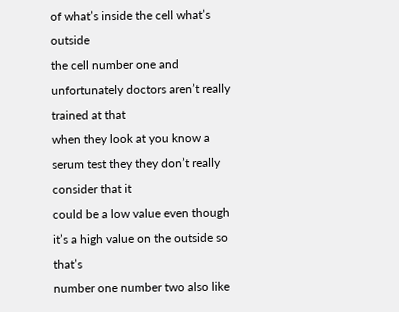of what’s inside the cell what’s outside
the cell number one and unfortunately doctors aren’t really trained at that
when they look at you know a serum test they they don’t really consider that it
could be a low value even though it’s a high value on the outside so that’s
number one number two also like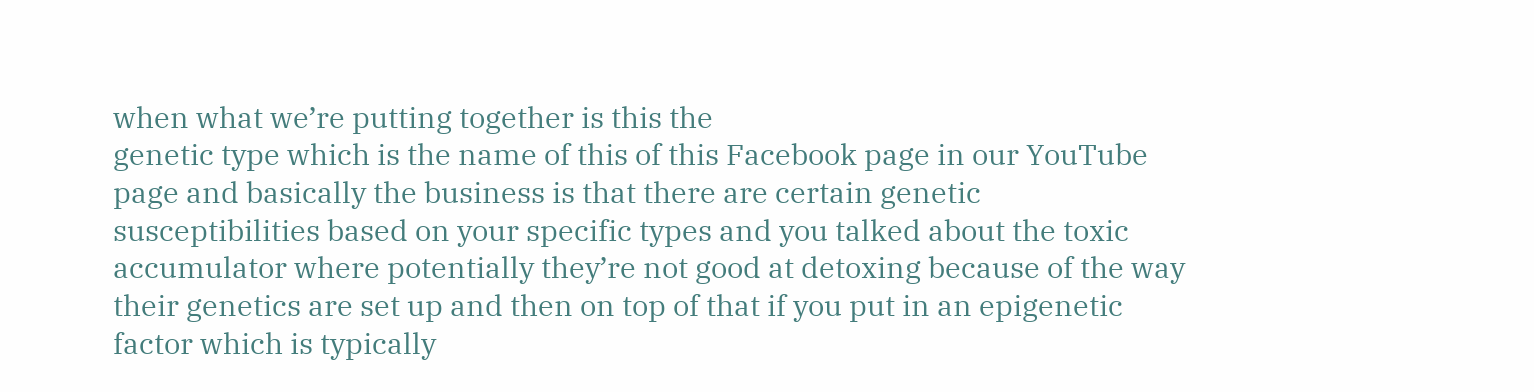when what we’re putting together is this the
genetic type which is the name of this of this Facebook page in our YouTube
page and basically the business is that there are certain genetic
susceptibilities based on your specific types and you talked about the toxic
accumulator where potentially they’re not good at detoxing because of the way
their genetics are set up and then on top of that if you put in an epigenetic
factor which is typically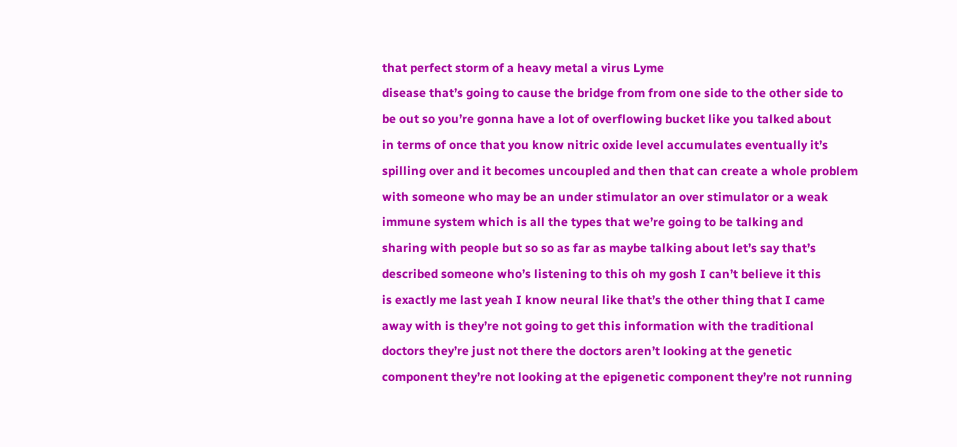that perfect storm of a heavy metal a virus Lyme
disease that’s going to cause the bridge from from one side to the other side to
be out so you’re gonna have a lot of overflowing bucket like you talked about
in terms of once that you know nitric oxide level accumulates eventually it’s
spilling over and it becomes uncoupled and then that can create a whole problem
with someone who may be an under stimulator an over stimulator or a weak
immune system which is all the types that we’re going to be talking and
sharing with people but so so as far as maybe talking about let’s say that’s
described someone who’s listening to this oh my gosh I can’t believe it this
is exactly me last yeah I know neural like that’s the other thing that I came
away with is they’re not going to get this information with the traditional
doctors they’re just not there the doctors aren’t looking at the genetic
component they’re not looking at the epigenetic component they’re not running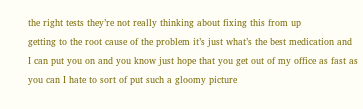the right tests they’re not really thinking about fixing this from up
getting to the root cause of the problem it’s just what’s the best medication and
I can put you on and you know just hope that you get out of my office as fast as
you can I hate to sort of put such a gloomy picture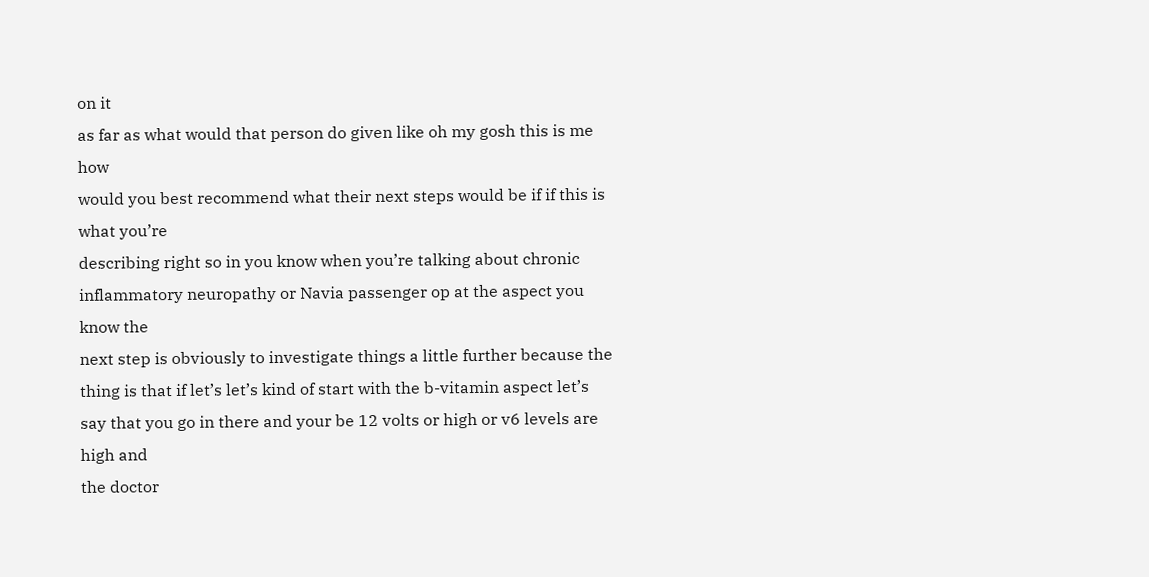on it
as far as what would that person do given like oh my gosh this is me how
would you best recommend what their next steps would be if if this is what you’re
describing right so in you know when you’re talking about chronic
inflammatory neuropathy or Navia passenger op at the aspect you know the
next step is obviously to investigate things a little further because the
thing is that if let’s let’s kind of start with the b-vitamin aspect let’s
say that you go in there and your be 12 volts or high or v6 levels are high and
the doctor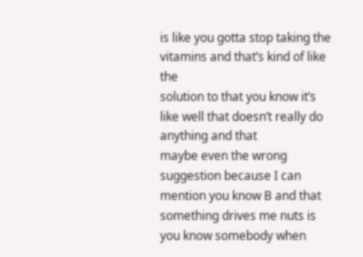is like you gotta stop taking the vitamins and that’s kind of like the
solution to that you know it’s like well that doesn’t really do anything and that
maybe even the wrong suggestion because I can mention you know B and that
something drives me nuts is you know somebody when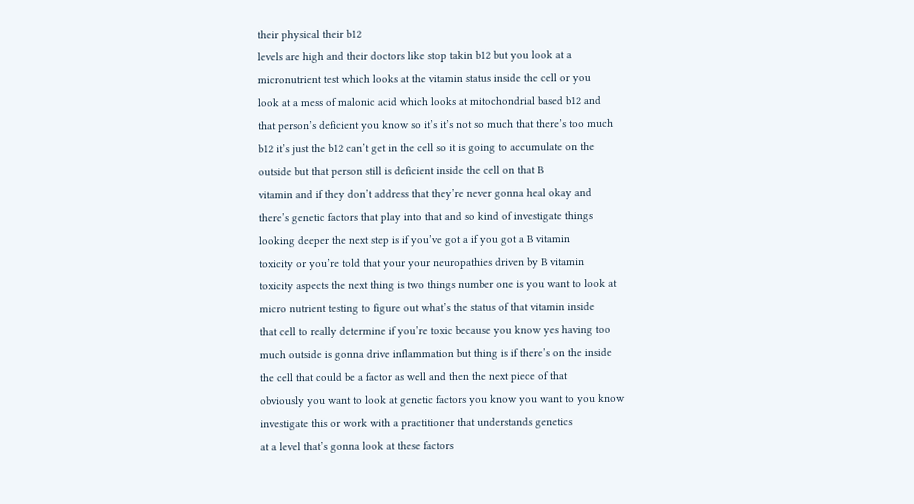their physical their b12
levels are high and their doctors like stop takin b12 but you look at a
micronutrient test which looks at the vitamin status inside the cell or you
look at a mess of malonic acid which looks at mitochondrial based b12 and
that person’s deficient you know so it’s it’s not so much that there’s too much
b12 it’s just the b12 can’t get in the cell so it is going to accumulate on the
outside but that person still is deficient inside the cell on that B
vitamin and if they don’t address that they’re never gonna heal okay and
there’s genetic factors that play into that and so kind of investigate things
looking deeper the next step is if you’ve got a if you got a B vitamin
toxicity or you’re told that your your neuropathies driven by B vitamin
toxicity aspects the next thing is two things number one is you want to look at
micro nutrient testing to figure out what’s the status of that vitamin inside
that cell to really determine if you’re toxic because you know yes having too
much outside is gonna drive inflammation but thing is if there’s on the inside
the cell that could be a factor as well and then the next piece of that
obviously you want to look at genetic factors you know you want to you know
investigate this or work with a practitioner that understands genetics
at a level that’s gonna look at these factors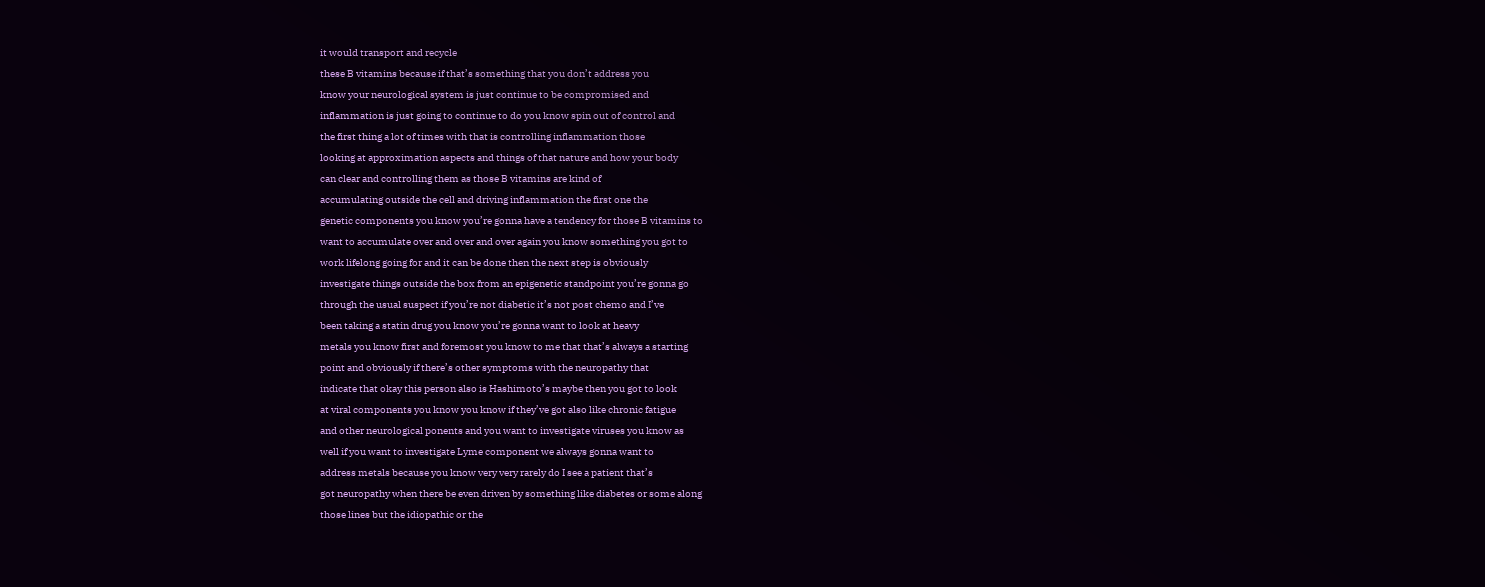it would transport and recycle
these B vitamins because if that’s something that you don’t address you
know your neurological system is just continue to be compromised and
inflammation is just going to continue to do you know spin out of control and
the first thing a lot of times with that is controlling inflammation those
looking at approximation aspects and things of that nature and how your body
can clear and controlling them as those B vitamins are kind of
accumulating outside the cell and driving inflammation the first one the
genetic components you know you’re gonna have a tendency for those B vitamins to
want to accumulate over and over and over again you know something you got to
work lifelong going for and it can be done then the next step is obviously
investigate things outside the box from an epigenetic standpoint you’re gonna go
through the usual suspect if you’re not diabetic it’s not post chemo and I’ve
been taking a statin drug you know you’re gonna want to look at heavy
metals you know first and foremost you know to me that that’s always a starting
point and obviously if there’s other symptoms with the neuropathy that
indicate that okay this person also is Hashimoto’s maybe then you got to look
at viral components you know you know if they’ve got also like chronic fatigue
and other neurological ponents and you want to investigate viruses you know as
well if you want to investigate Lyme component we always gonna want to
address metals because you know very very rarely do I see a patient that’s
got neuropathy when there be even driven by something like diabetes or some along
those lines but the idiopathic or the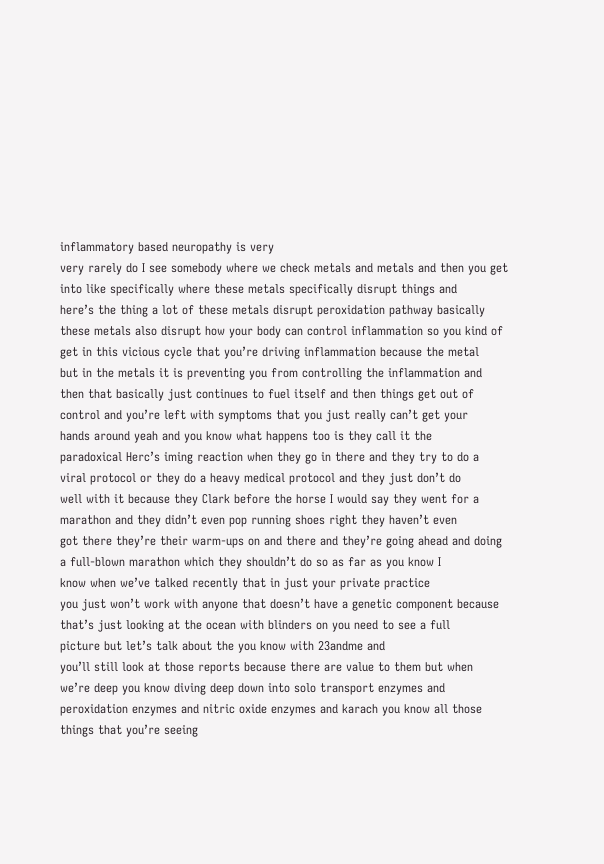inflammatory based neuropathy is very
very rarely do I see somebody where we check metals and metals and then you get
into like specifically where these metals specifically disrupt things and
here’s the thing a lot of these metals disrupt peroxidation pathway basically
these metals also disrupt how your body can control inflammation so you kind of
get in this vicious cycle that you’re driving inflammation because the metal
but in the metals it is preventing you from controlling the inflammation and
then that basically just continues to fuel itself and then things get out of
control and you’re left with symptoms that you just really can’t get your
hands around yeah and you know what happens too is they call it the
paradoxical Herc’s iming reaction when they go in there and they try to do a
viral protocol or they do a heavy medical protocol and they just don’t do
well with it because they Clark before the horse I would say they went for a
marathon and they didn’t even pop running shoes right they haven’t even
got there they’re their warm-ups on and there and they’re going ahead and doing
a full-blown marathon which they shouldn’t do so as far as you know I
know when we’ve talked recently that in just your private practice
you just won’t work with anyone that doesn’t have a genetic component because
that’s just looking at the ocean with blinders on you need to see a full
picture but let’s talk about the you know with 23andme and
you’ll still look at those reports because there are value to them but when
we’re deep you know diving deep down into solo transport enzymes and
peroxidation enzymes and nitric oxide enzymes and karach you know all those
things that you’re seeing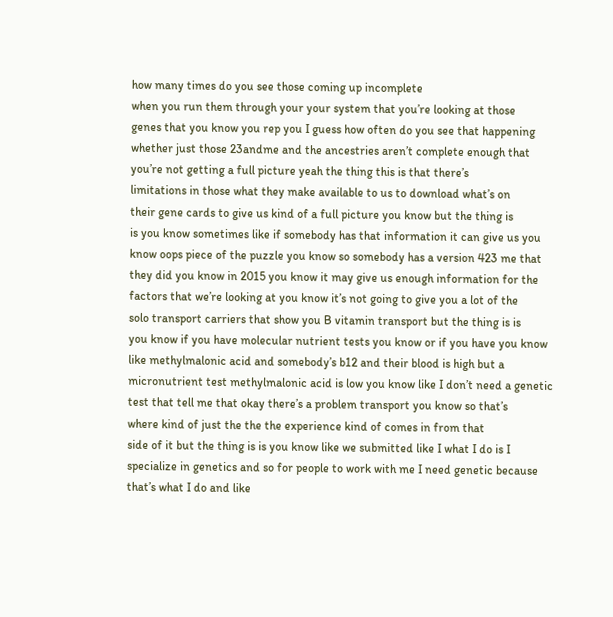how many times do you see those coming up incomplete
when you run them through your your system that you’re looking at those
genes that you know you rep you I guess how often do you see that happening
whether just those 23andme and the ancestries aren’t complete enough that
you’re not getting a full picture yeah the thing this is that there’s
limitations in those what they make available to us to download what’s on
their gene cards to give us kind of a full picture you know but the thing is
is you know sometimes like if somebody has that information it can give us you
know oops piece of the puzzle you know so somebody has a version 423 me that
they did you know in 2015 you know it may give us enough information for the
factors that we’re looking at you know it’s not going to give you a lot of the
solo transport carriers that show you B vitamin transport but the thing is is
you know if you have molecular nutrient tests you know or if you have you know
like methylmalonic acid and somebody’s b12 and their blood is high but a
micronutrient test methylmalonic acid is low you know like I don’t need a genetic
test that tell me that okay there’s a problem transport you know so that’s
where kind of just the the the experience kind of comes in from that
side of it but the thing is is you know like we submitted like I what I do is I
specialize in genetics and so for people to work with me I need genetic because
that’s what I do and like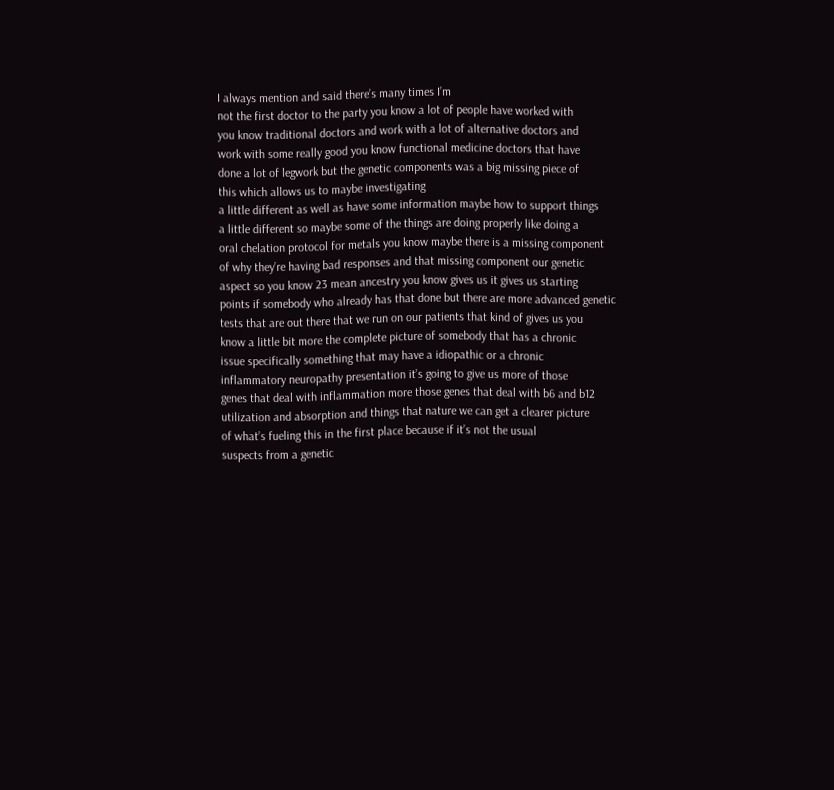I always mention and said there’s many times I’m
not the first doctor to the party you know a lot of people have worked with
you know traditional doctors and work with a lot of alternative doctors and
work with some really good you know functional medicine doctors that have
done a lot of legwork but the genetic components was a big missing piece of
this which allows us to maybe investigating
a little different as well as have some information maybe how to support things
a little different so maybe some of the things are doing properly like doing a
oral chelation protocol for metals you know maybe there is a missing component
of why they’re having bad responses and that missing component our genetic
aspect so you know 23 mean ancestry you know gives us it gives us starting
points if somebody who already has that done but there are more advanced genetic
tests that are out there that we run on our patients that kind of gives us you
know a little bit more the complete picture of somebody that has a chronic
issue specifically something that may have a idiopathic or a chronic
inflammatory neuropathy presentation it’s going to give us more of those
genes that deal with inflammation more those genes that deal with b6 and b12
utilization and absorption and things that nature we can get a clearer picture
of what’s fueling this in the first place because if it’s not the usual
suspects from a genetic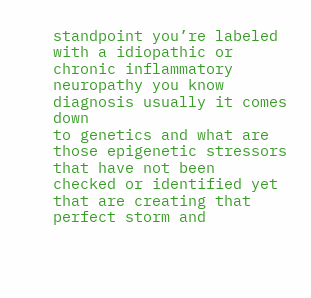standpoint you’re labeled with a idiopathic or
chronic inflammatory neuropathy you know diagnosis usually it comes down
to genetics and what are those epigenetic stressors that have not been
checked or identified yet that are creating that perfect storm and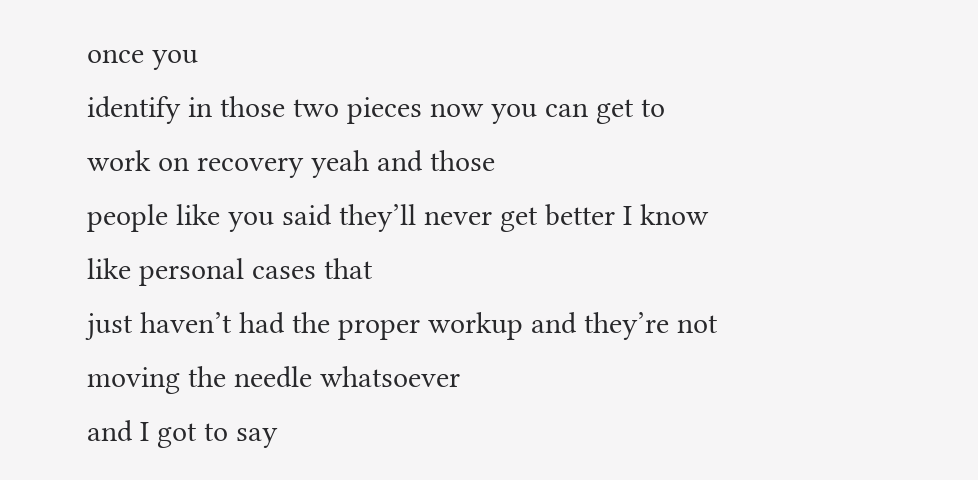once you
identify in those two pieces now you can get to work on recovery yeah and those
people like you said they’ll never get better I know like personal cases that
just haven’t had the proper workup and they’re not moving the needle whatsoever
and I got to say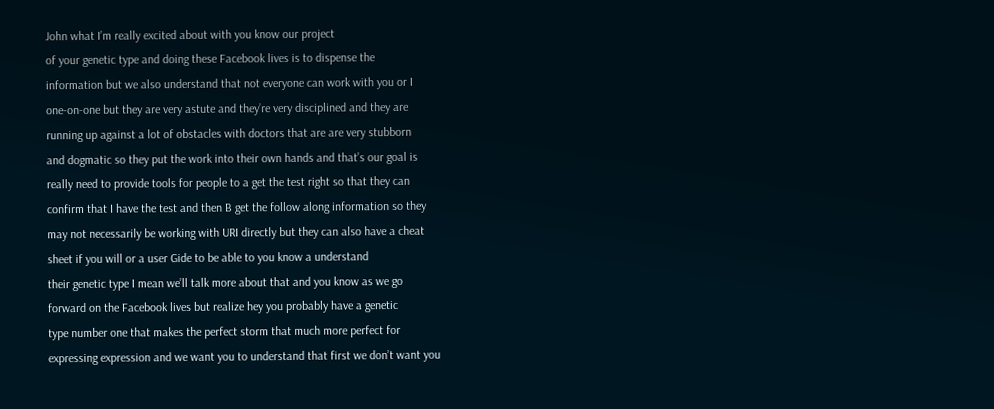John what I’m really excited about with you know our project
of your genetic type and doing these Facebook lives is to dispense the
information but we also understand that not everyone can work with you or I
one-on-one but they are very astute and they’re very disciplined and they are
running up against a lot of obstacles with doctors that are are very stubborn
and dogmatic so they put the work into their own hands and that’s our goal is
really need to provide tools for people to a get the test right so that they can
confirm that I have the test and then B get the follow along information so they
may not necessarily be working with URI directly but they can also have a cheat
sheet if you will or a user Gide to be able to you know a understand
their genetic type I mean we’ll talk more about that and you know as we go
forward on the Facebook lives but realize hey you probably have a genetic
type number one that makes the perfect storm that much more perfect for
expressing expression and we want you to understand that first we don’t want you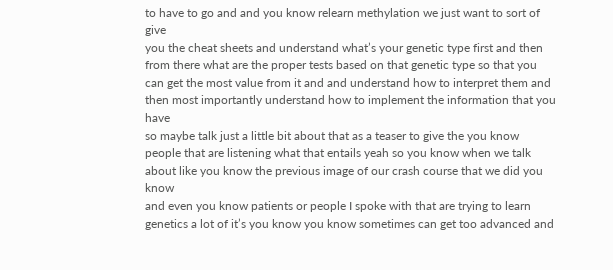to have to go and and you know relearn methylation we just want to sort of give
you the cheat sheets and understand what’s your genetic type first and then
from there what are the proper tests based on that genetic type so that you
can get the most value from it and and understand how to interpret them and
then most importantly understand how to implement the information that you have
so maybe talk just a little bit about that as a teaser to give the you know
people that are listening what that entails yeah so you know when we talk
about like you know the previous image of our crash course that we did you know
and even you know patients or people I spoke with that are trying to learn
genetics a lot of it’s you know you know sometimes can get too advanced and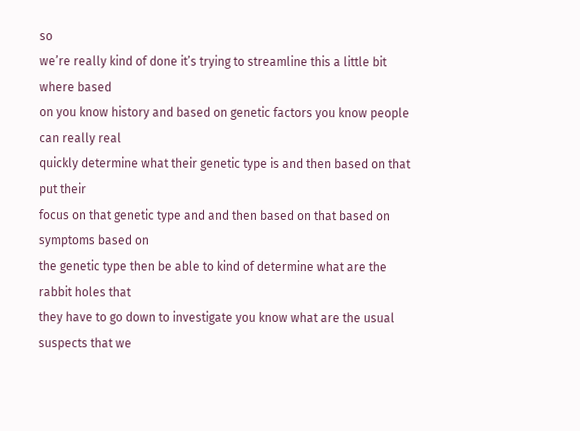so
we’re really kind of done it’s trying to streamline this a little bit where based
on you know history and based on genetic factors you know people can really real
quickly determine what their genetic type is and then based on that put their
focus on that genetic type and and then based on that based on symptoms based on
the genetic type then be able to kind of determine what are the rabbit holes that
they have to go down to investigate you know what are the usual suspects that we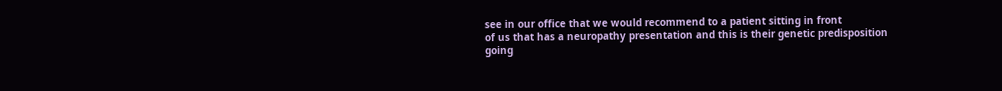see in our office that we would recommend to a patient sitting in front
of us that has a neuropathy presentation and this is their genetic predisposition
going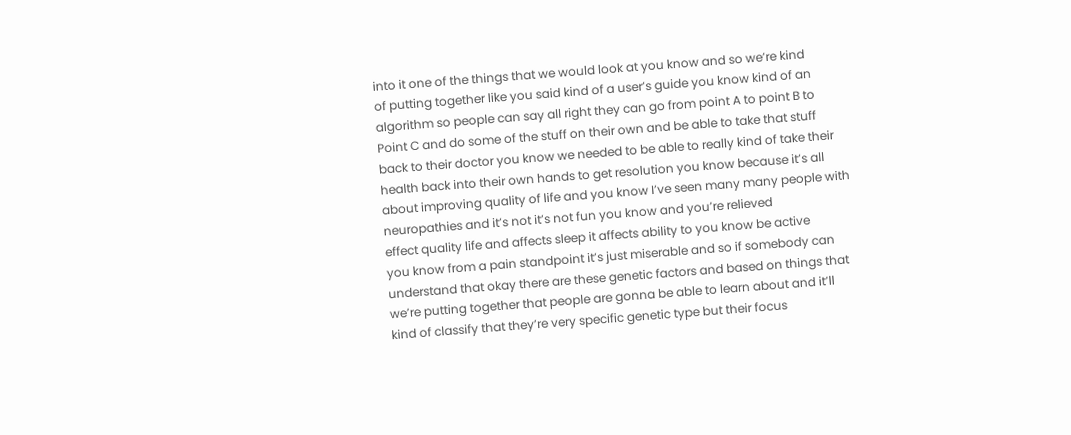into it one of the things that we would look at you know and so we’re kind
of putting together like you said kind of a user’s guide you know kind of an
algorithm so people can say all right they can go from point A to point B to
Point C and do some of the stuff on their own and be able to take that stuff
back to their doctor you know we needed to be able to really kind of take their
health back into their own hands to get resolution you know because it’s all
about improving quality of life and you know I’ve seen many many people with
neuropathies and it’s not it’s not fun you know and you’re relieved
effect quality life and affects sleep it affects ability to you know be active
you know from a pain standpoint it’s just miserable and so if somebody can
understand that okay there are these genetic factors and based on things that
we’re putting together that people are gonna be able to learn about and it’ll
kind of classify that they’re very specific genetic type but their focus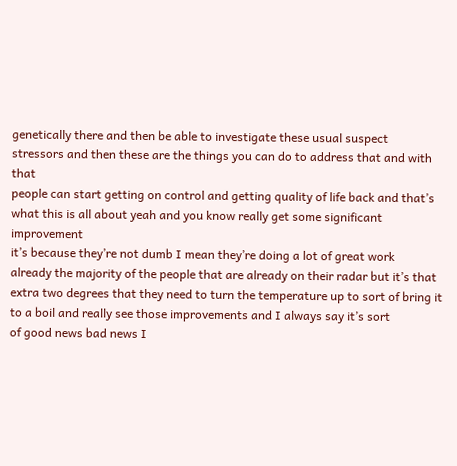genetically there and then be able to investigate these usual suspect
stressors and then these are the things you can do to address that and with that
people can start getting on control and getting quality of life back and that’s
what this is all about yeah and you know really get some significant improvement
it’s because they’re not dumb I mean they’re doing a lot of great work
already the majority of the people that are already on their radar but it’s that
extra two degrees that they need to turn the temperature up to sort of bring it
to a boil and really see those improvements and I always say it’s sort
of good news bad news I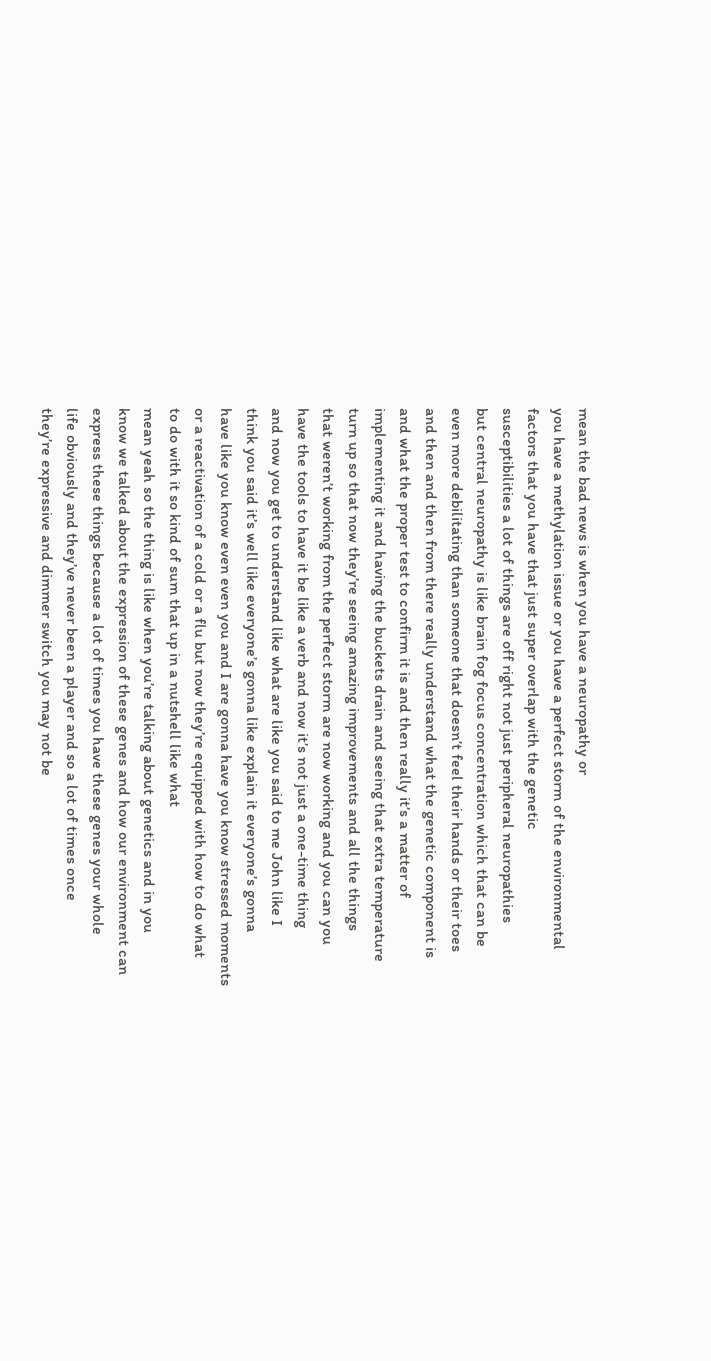mean the bad news is when you have a neuropathy or
you have a methylation issue or you have a perfect storm of the environmental
factors that you have that just super overlap with the genetic
susceptibilities a lot of things are off right not just peripheral neuropathies
but central neuropathy is like brain fog focus concentration which that can be
even more debilitating than someone that doesn’t feel their hands or their toes
and then and then from there really understand what the genetic component is
and what the proper test to confirm it is and then really it’s a matter of
implementing it and having the buckets drain and seeing that extra temperature
turn up so that now they’re seeing amazing improvements and all the things
that weren’t working from the perfect storm are now working and you can you
have the tools to have it be like a verb and now it’s not just a one-time thing
and now you get to understand like what are like you said to me John like I
think you said it’s well like everyone’s gonna like explain it everyone’s gonna
have like you know even even you and I are gonna have you know stressed moments
or a reactivation of a cold or a flu but now they’re equipped with how to do what
to do with it so kind of sum that up in a nutshell like what
mean yeah so the thing is like when you’re talking about genetics and in you
know we talked about the expression of these genes and how our environment can
express these things because a lot of times you have these genes your whole
life obviously and they’ve never been a player and so a lot of times once
they’re expressive and dimmer switch you may not be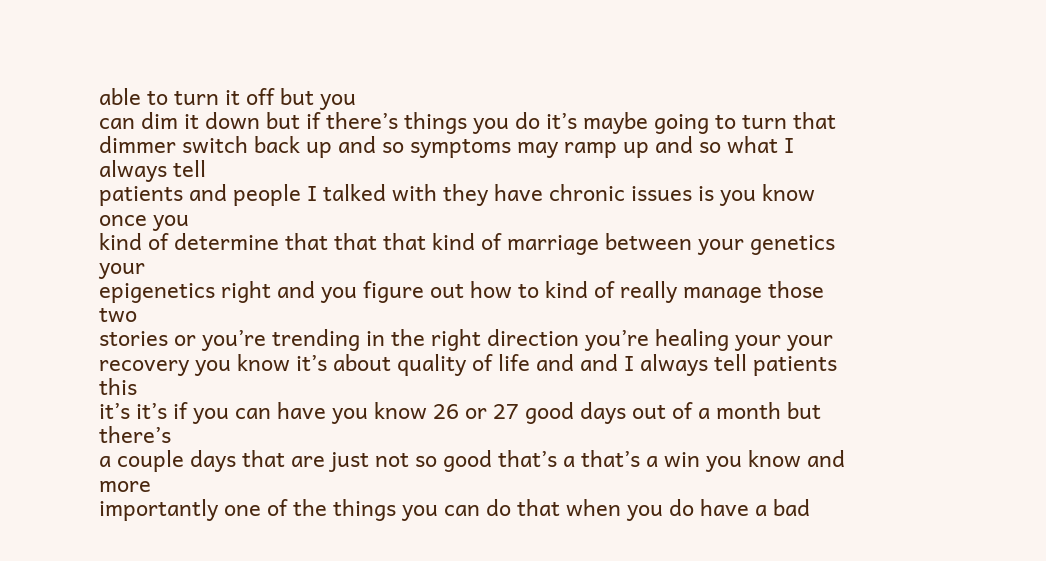able to turn it off but you
can dim it down but if there’s things you do it’s maybe going to turn that
dimmer switch back up and so symptoms may ramp up and so what I always tell
patients and people I talked with they have chronic issues is you know once you
kind of determine that that that kind of marriage between your genetics your
epigenetics right and you figure out how to kind of really manage those two
stories or you’re trending in the right direction you’re healing your your
recovery you know it’s about quality of life and and I always tell patients this
it’s it’s if you can have you know 26 or 27 good days out of a month but there’s
a couple days that are just not so good that’s a that’s a win you know and more
importantly one of the things you can do that when you do have a bad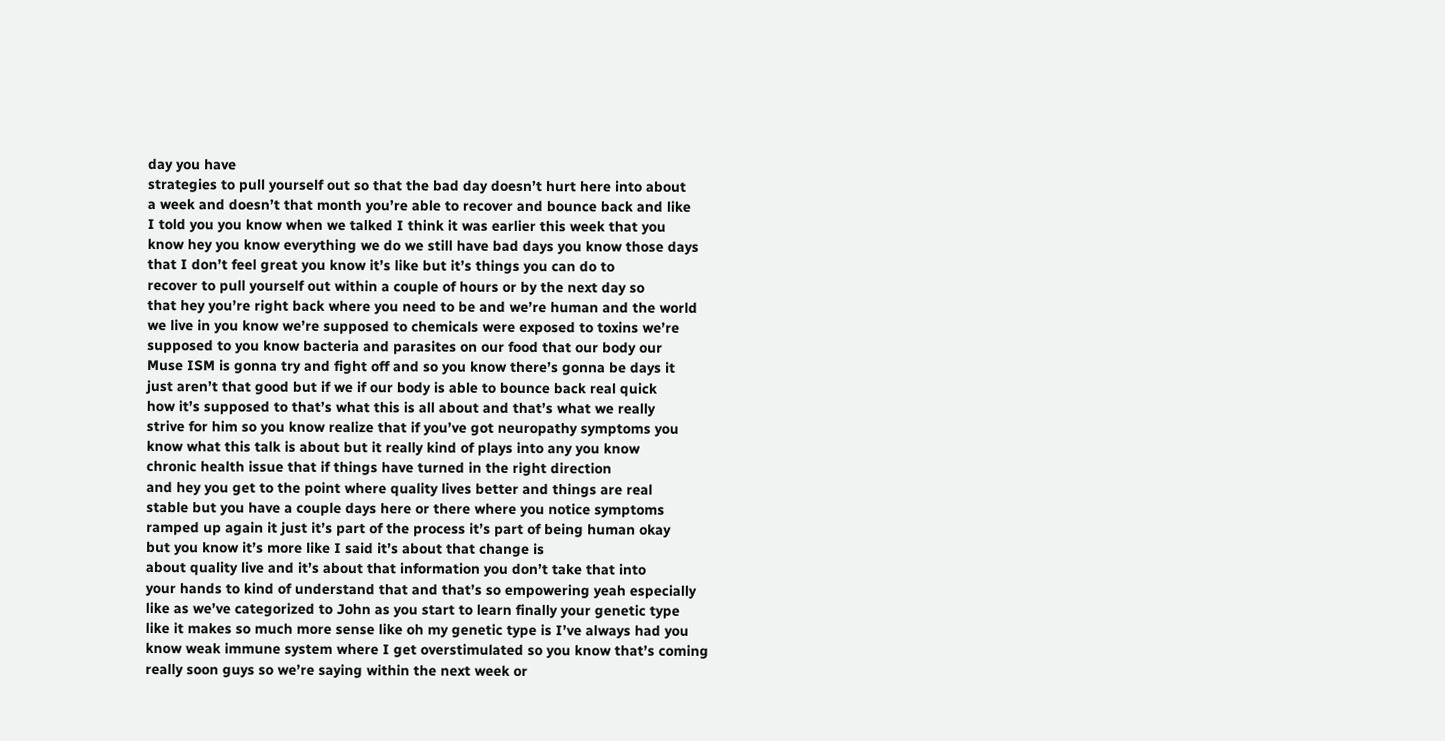day you have
strategies to pull yourself out so that the bad day doesn’t hurt here into about
a week and doesn’t that month you’re able to recover and bounce back and like
I told you you know when we talked I think it was earlier this week that you
know hey you know everything we do we still have bad days you know those days
that I don’t feel great you know it’s like but it’s things you can do to
recover to pull yourself out within a couple of hours or by the next day so
that hey you’re right back where you need to be and we’re human and the world
we live in you know we’re supposed to chemicals were exposed to toxins we’re
supposed to you know bacteria and parasites on our food that our body our
Muse ISM is gonna try and fight off and so you know there’s gonna be days it
just aren’t that good but if we if our body is able to bounce back real quick
how it’s supposed to that’s what this is all about and that’s what we really
strive for him so you know realize that if you’ve got neuropathy symptoms you
know what this talk is about but it really kind of plays into any you know
chronic health issue that if things have turned in the right direction
and hey you get to the point where quality lives better and things are real
stable but you have a couple days here or there where you notice symptoms
ramped up again it just it’s part of the process it’s part of being human okay
but you know it’s more like I said it’s about that change is
about quality live and it’s about that information you don’t take that into
your hands to kind of understand that and that’s so empowering yeah especially
like as we’ve categorized to John as you start to learn finally your genetic type
like it makes so much more sense like oh my genetic type is I’ve always had you
know weak immune system where I get overstimulated so you know that’s coming
really soon guys so we’re saying within the next week or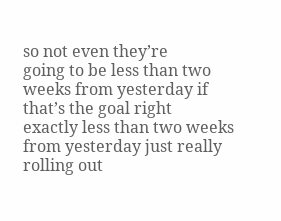so not even they’re
going to be less than two weeks from yesterday if that’s the goal right
exactly less than two weeks from yesterday just really rolling out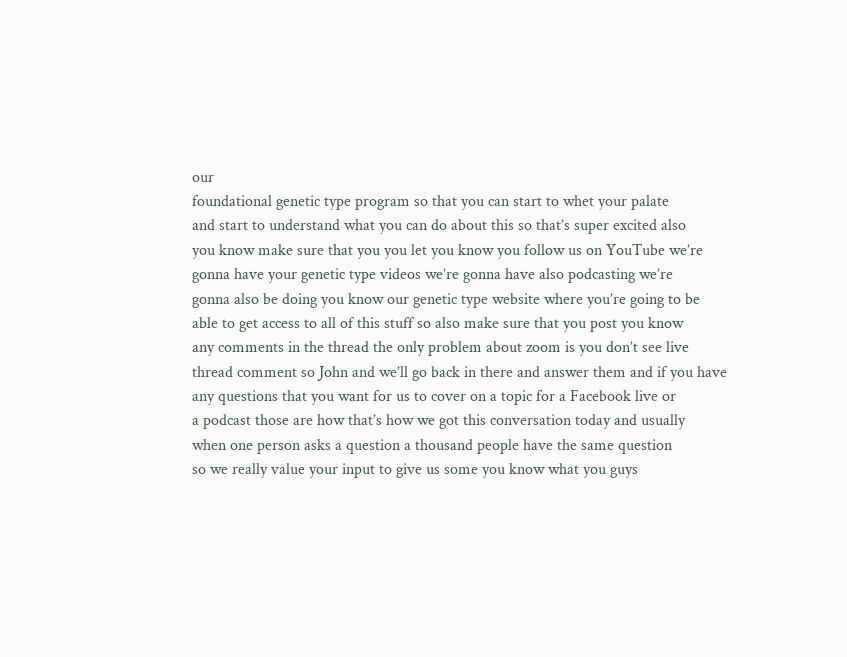our
foundational genetic type program so that you can start to whet your palate
and start to understand what you can do about this so that’s super excited also
you know make sure that you you let you know you follow us on YouTube we’re
gonna have your genetic type videos we’re gonna have also podcasting we’re
gonna also be doing you know our genetic type website where you’re going to be
able to get access to all of this stuff so also make sure that you post you know
any comments in the thread the only problem about zoom is you don’t see live
thread comment so John and we’ll go back in there and answer them and if you have
any questions that you want for us to cover on a topic for a Facebook live or
a podcast those are how that’s how we got this conversation today and usually
when one person asks a question a thousand people have the same question
so we really value your input to give us some you know what you guys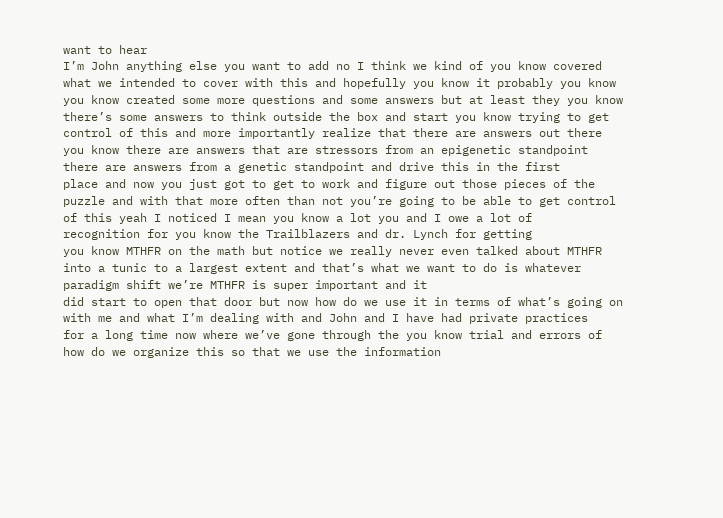want to hear
I’m John anything else you want to add no I think we kind of you know covered
what we intended to cover with this and hopefully you know it probably you know
you know created some more questions and some answers but at least they you know
there’s some answers to think outside the box and start you know trying to get
control of this and more importantly realize that there are answers out there
you know there are answers that are stressors from an epigenetic standpoint
there are answers from a genetic standpoint and drive this in the first
place and now you just got to get to work and figure out those pieces of the
puzzle and with that more often than not you’re going to be able to get control
of this yeah I noticed I mean you know a lot you and I owe a lot of
recognition for you know the Trailblazers and dr. Lynch for getting
you know MTHFR on the math but notice we really never even talked about MTHFR
into a tunic to a largest extent and that’s what we want to do is whatever
paradigm shift we’re MTHFR is super important and it
did start to open that door but now how do we use it in terms of what’s going on
with me and what I’m dealing with and John and I have had private practices
for a long time now where we’ve gone through the you know trial and errors of
how do we organize this so that we use the information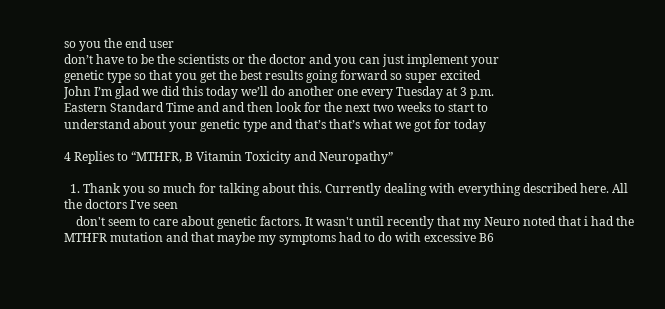so you the end user
don’t have to be the scientists or the doctor and you can just implement your
genetic type so that you get the best results going forward so super excited
John I’m glad we did this today we’ll do another one every Tuesday at 3 p.m.
Eastern Standard Time and and then look for the next two weeks to start to
understand about your genetic type and that’s that’s what we got for today

4 Replies to “MTHFR, B Vitamin Toxicity and Neuropathy”

  1. Thank you so much for talking about this. Currently dealing with everything described here. All the doctors I've seen
    don't seem to care about genetic factors. It wasn't until recently that my Neuro noted that i had the MTHFR mutation and that maybe my symptoms had to do with excessive B6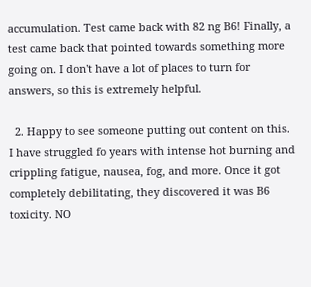accumulation. Test came back with 82 ng B6! Finally, a test came back that pointed towards something more going on. I don't have a lot of places to turn for answers, so this is extremely helpful.

  2. Happy to see someone putting out content on this. I have struggled fo years with intense hot burning and crippling fatigue, nausea, fog, and more. Once it got completely debilitating, they discovered it was B6 toxicity. NO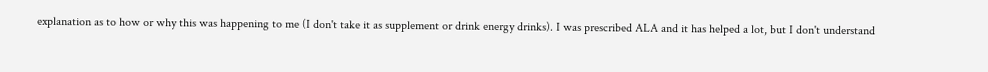explanation as to how or why this was happening to me (I don't take it as supplement or drink energy drinks). I was prescribed ALA and it has helped a lot, but I don't understand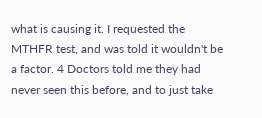what is causing it. I requested the MTHFR test, and was told it wouldn't be a factor. 4 Doctors told me they had never seen this before, and to just take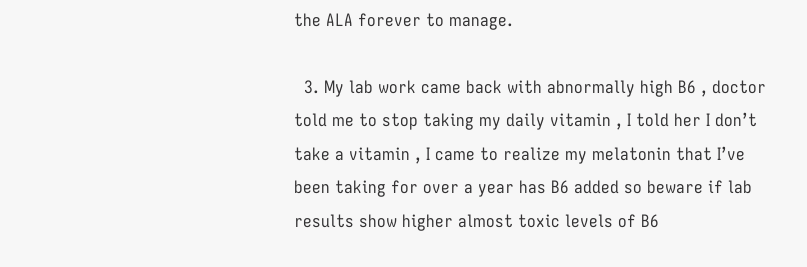the ALA forever to manage.

  3. My lab work came back with abnormally high B6 , doctor told me to stop taking my daily vitamin , I told her I don’t take a vitamin , I came to realize my melatonin that I’ve been taking for over a year has B6 added so beware if lab results show higher almost toxic levels of B6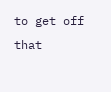to get off that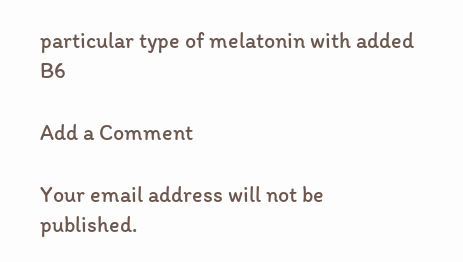particular type of melatonin with added B6

Add a Comment

Your email address will not be published.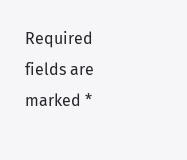Required fields are marked *